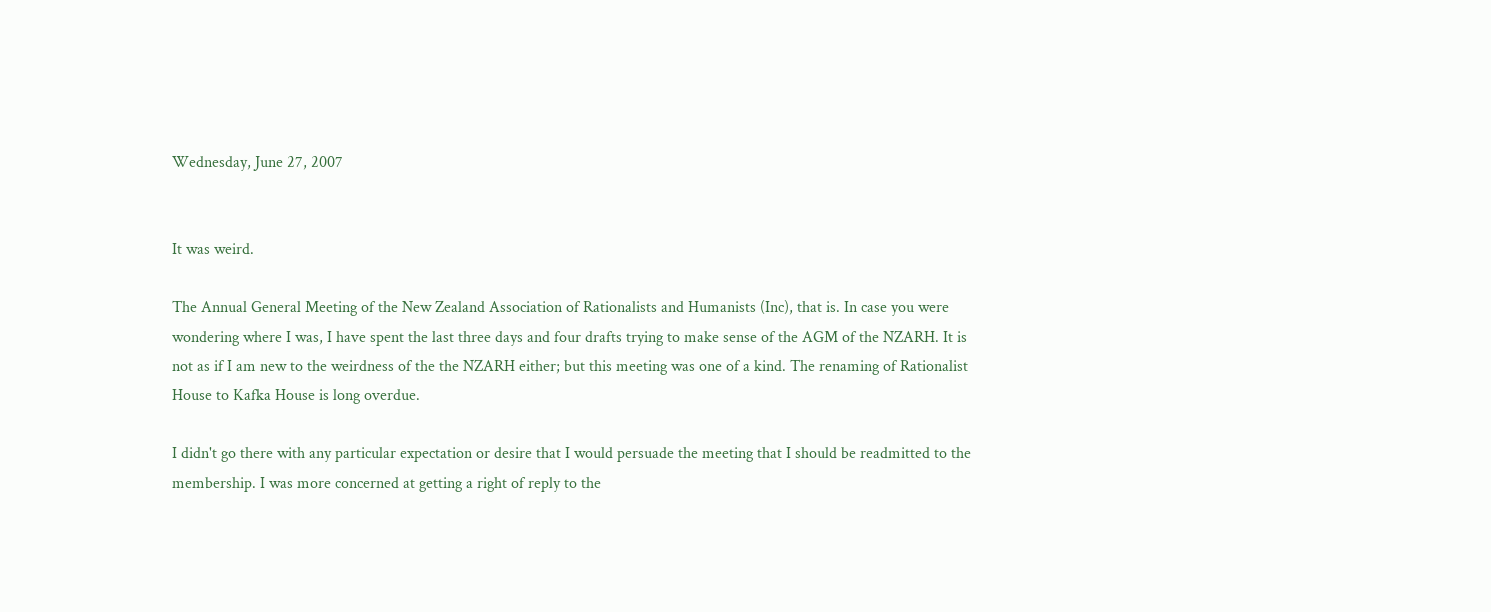Wednesday, June 27, 2007


It was weird.

The Annual General Meeting of the New Zealand Association of Rationalists and Humanists (Inc), that is. In case you were wondering where I was, I have spent the last three days and four drafts trying to make sense of the AGM of the NZARH. It is not as if I am new to the weirdness of the the NZARH either; but this meeting was one of a kind. The renaming of Rationalist House to Kafka House is long overdue.

I didn't go there with any particular expectation or desire that I would persuade the meeting that I should be readmitted to the membership. I was more concerned at getting a right of reply to the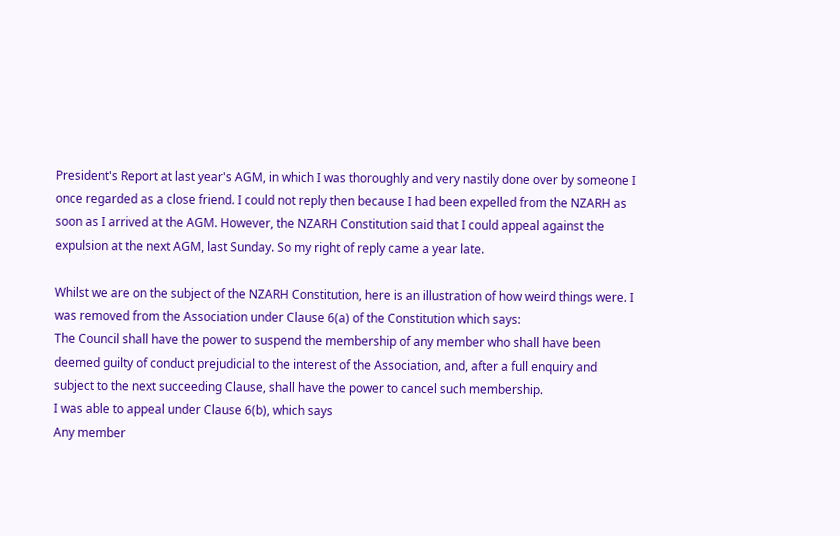President's Report at last year's AGM, in which I was thoroughly and very nastily done over by someone I once regarded as a close friend. I could not reply then because I had been expelled from the NZARH as soon as I arrived at the AGM. However, the NZARH Constitution said that I could appeal against the expulsion at the next AGM, last Sunday. So my right of reply came a year late.

Whilst we are on the subject of the NZARH Constitution, here is an illustration of how weird things were. I was removed from the Association under Clause 6(a) of the Constitution which says:
The Council shall have the power to suspend the membership of any member who shall have been deemed guilty of conduct prejudicial to the interest of the Association, and, after a full enquiry and subject to the next succeeding Clause, shall have the power to cancel such membership.
I was able to appeal under Clause 6(b), which says
Any member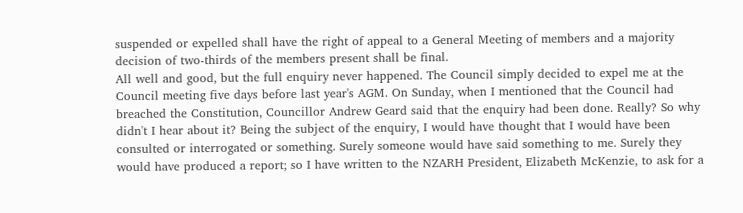suspended or expelled shall have the right of appeal to a General Meeting of members and a majority decision of two-thirds of the members present shall be final.
All well and good, but the full enquiry never happened. The Council simply decided to expel me at the Council meeting five days before last year's AGM. On Sunday, when I mentioned that the Council had breached the Constitution, Councillor Andrew Geard said that the enquiry had been done. Really? So why didn't I hear about it? Being the subject of the enquiry, I would have thought that I would have been consulted or interrogated or something. Surely someone would have said something to me. Surely they would have produced a report; so I have written to the NZARH President, Elizabeth McKenzie, to ask for a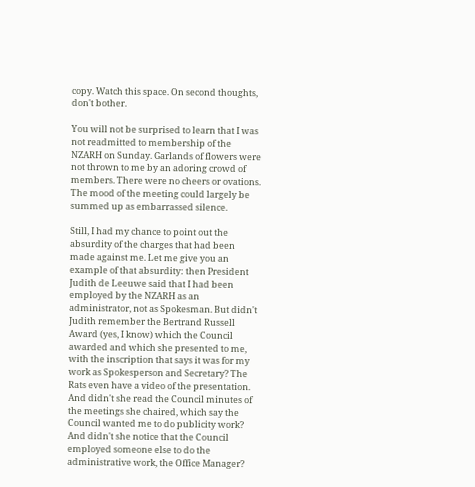copy. Watch this space. On second thoughts, don't bother.

You will not be surprised to learn that I was not readmitted to membership of the NZARH on Sunday. Garlands of flowers were not thrown to me by an adoring crowd of members. There were no cheers or ovations. The mood of the meeting could largely be summed up as embarrassed silence.

Still, I had my chance to point out the absurdity of the charges that had been made against me. Let me give you an example of that absurdity: then President Judith de Leeuwe said that I had been employed by the NZARH as an administrator, not as Spokesman. But didn't Judith remember the Bertrand Russell Award (yes, I know) which the Council awarded and which she presented to me, with the inscription that says it was for my work as Spokesperson and Secretary? The Rats even have a video of the presentation. And didn't she read the Council minutes of the meetings she chaired, which say the Council wanted me to do publicity work? And didn't she notice that the Council employed someone else to do the administrative work, the Office Manager?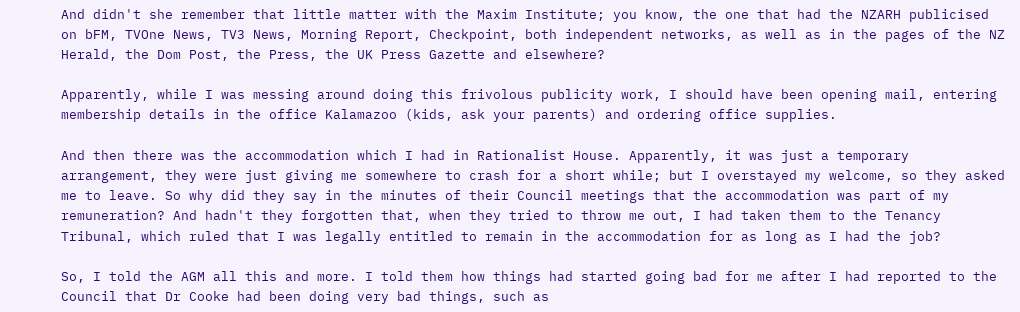And didn't she remember that little matter with the Maxim Institute; you know, the one that had the NZARH publicised on bFM, TVOne News, TV3 News, Morning Report, Checkpoint, both independent networks, as well as in the pages of the NZ Herald, the Dom Post, the Press, the UK Press Gazette and elsewhere?

Apparently, while I was messing around doing this frivolous publicity work, I should have been opening mail, entering membership details in the office Kalamazoo (kids, ask your parents) and ordering office supplies.

And then there was the accommodation which I had in Rationalist House. Apparently, it was just a temporary arrangement, they were just giving me somewhere to crash for a short while; but I overstayed my welcome, so they asked me to leave. So why did they say in the minutes of their Council meetings that the accommodation was part of my remuneration? And hadn't they forgotten that, when they tried to throw me out, I had taken them to the Tenancy Tribunal, which ruled that I was legally entitled to remain in the accommodation for as long as I had the job?

So, I told the AGM all this and more. I told them how things had started going bad for me after I had reported to the Council that Dr Cooke had been doing very bad things, such as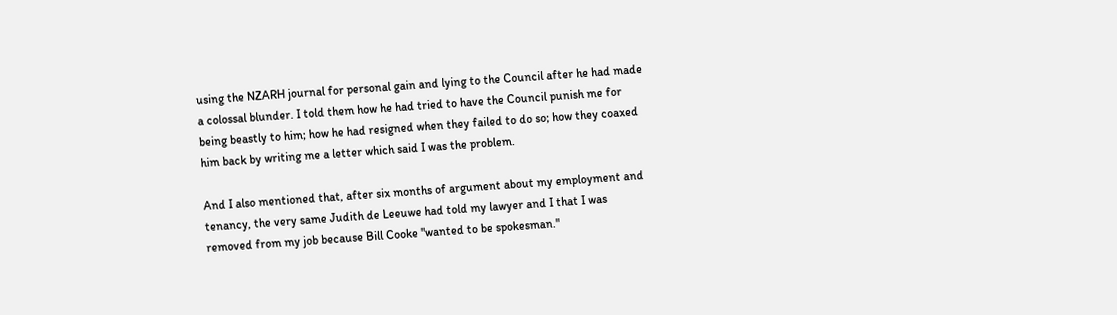using the NZARH journal for personal gain and lying to the Council after he had made a colossal blunder. I told them how he had tried to have the Council punish me for being beastly to him; how he had resigned when they failed to do so; how they coaxed him back by writing me a letter which said I was the problem.

And I also mentioned that, after six months of argument about my employment and tenancy, the very same Judith de Leeuwe had told my lawyer and I that I was removed from my job because Bill Cooke "wanted to be spokesman."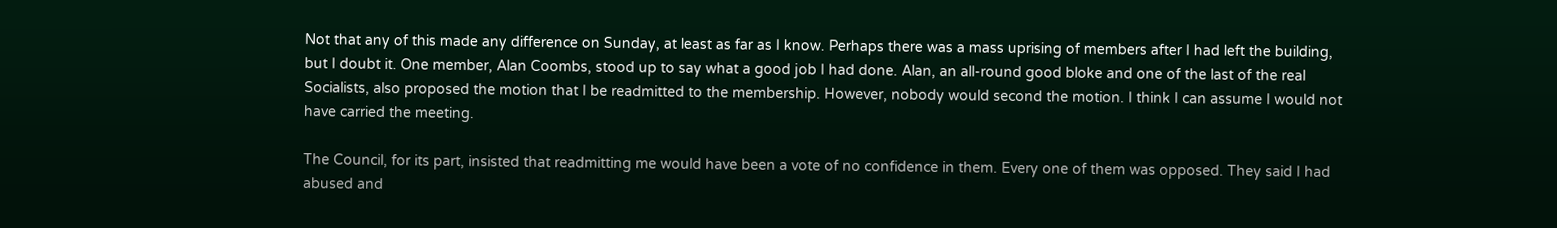Not that any of this made any difference on Sunday, at least as far as I know. Perhaps there was a mass uprising of members after I had left the building, but I doubt it. One member, Alan Coombs, stood up to say what a good job I had done. Alan, an all-round good bloke and one of the last of the real Socialists, also proposed the motion that I be readmitted to the membership. However, nobody would second the motion. I think I can assume I would not have carried the meeting.

The Council, for its part, insisted that readmitting me would have been a vote of no confidence in them. Every one of them was opposed. They said I had abused and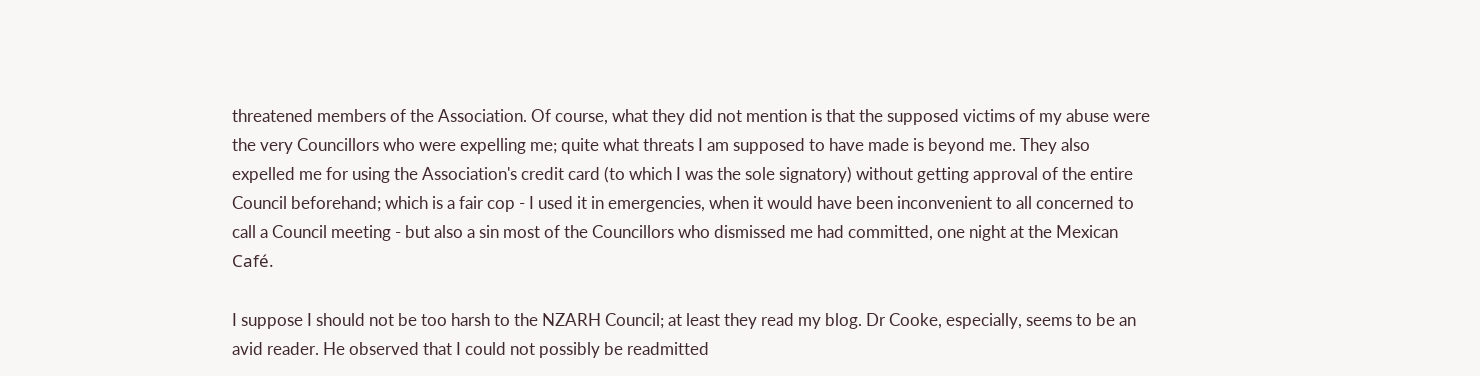threatened members of the Association. Of course, what they did not mention is that the supposed victims of my abuse were the very Councillors who were expelling me; quite what threats I am supposed to have made is beyond me. They also expelled me for using the Association's credit card (to which I was the sole signatory) without getting approval of the entire Council beforehand; which is a fair cop - I used it in emergencies, when it would have been inconvenient to all concerned to call a Council meeting - but also a sin most of the Councillors who dismissed me had committed, one night at the Mexican Café.

I suppose I should not be too harsh to the NZARH Council; at least they read my blog. Dr Cooke, especially, seems to be an avid reader. He observed that I could not possibly be readmitted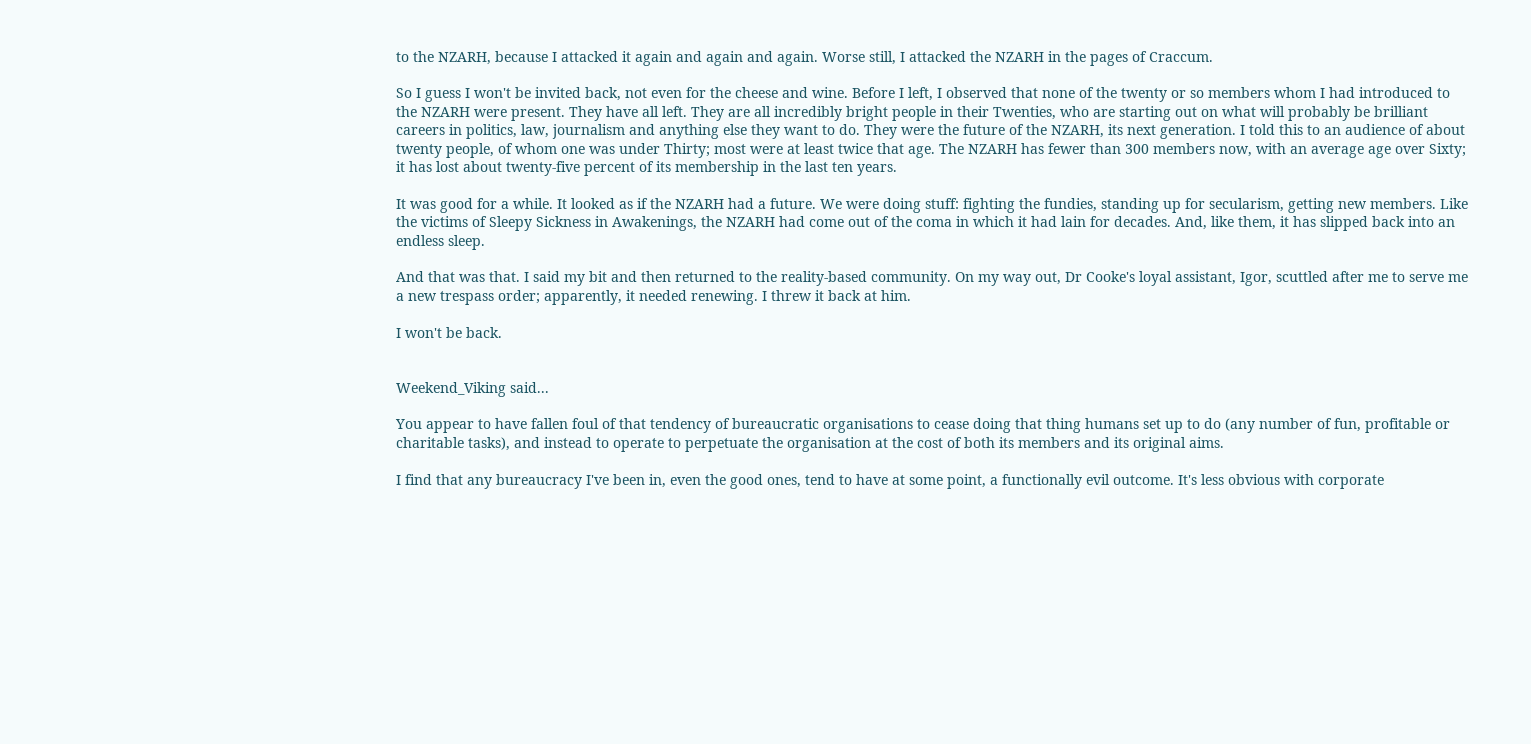to the NZARH, because I attacked it again and again and again. Worse still, I attacked the NZARH in the pages of Craccum.

So I guess I won't be invited back, not even for the cheese and wine. Before I left, I observed that none of the twenty or so members whom I had introduced to the NZARH were present. They have all left. They are all incredibly bright people in their Twenties, who are starting out on what will probably be brilliant careers in politics, law, journalism and anything else they want to do. They were the future of the NZARH, its next generation. I told this to an audience of about twenty people, of whom one was under Thirty; most were at least twice that age. The NZARH has fewer than 300 members now, with an average age over Sixty; it has lost about twenty-five percent of its membership in the last ten years.

It was good for a while. It looked as if the NZARH had a future. We were doing stuff: fighting the fundies, standing up for secularism, getting new members. Like the victims of Sleepy Sickness in Awakenings, the NZARH had come out of the coma in which it had lain for decades. And, like them, it has slipped back into an endless sleep.

And that was that. I said my bit and then returned to the reality-based community. On my way out, Dr Cooke's loyal assistant, Igor, scuttled after me to serve me a new trespass order; apparently, it needed renewing. I threw it back at him.

I won't be back.


Weekend_Viking said...

You appear to have fallen foul of that tendency of bureaucratic organisations to cease doing that thing humans set up to do (any number of fun, profitable or charitable tasks), and instead to operate to perpetuate the organisation at the cost of both its members and its original aims.

I find that any bureaucracy I've been in, even the good ones, tend to have at some point, a functionally evil outcome. It's less obvious with corporate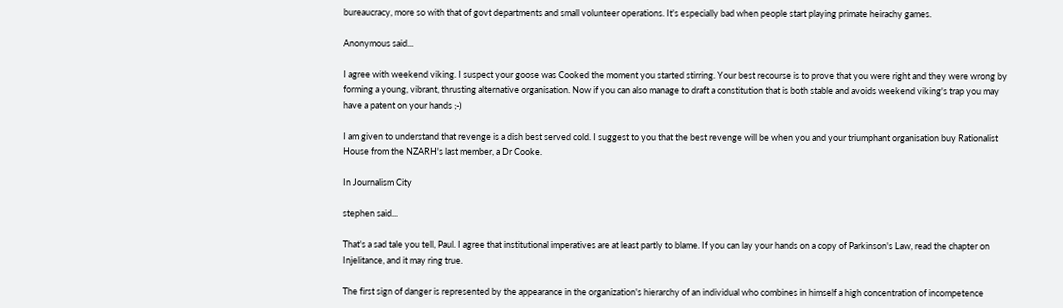bureaucracy, more so with that of govt departments and small volunteer operations. It's especially bad when people start playing primate heirachy games.

Anonymous said...

I agree with weekend viking. I suspect your goose was Cooked the moment you started stirring. Your best recourse is to prove that you were right and they were wrong by forming a young, vibrant, thrusting alternative organisation. Now if you can also manage to draft a constitution that is both stable and avoids weekend viking's trap you may have a patent on your hands ;-)

I am given to understand that revenge is a dish best served cold. I suggest to you that the best revenge will be when you and your triumphant organisation buy Rationalist House from the NZARH's last member, a Dr Cooke.

In Journalism City

stephen said...

That's a sad tale you tell, Paul. I agree that institutional imperatives are at least partly to blame. If you can lay your hands on a copy of Parkinson's Law, read the chapter on Injelitance, and it may ring true.

The first sign of danger is represented by the appearance in the organization's hierarchy of an individual who combines in himself a high concentration of incompetence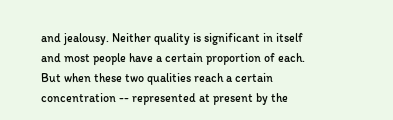and jealousy. Neither quality is significant in itself and most people have a certain proportion of each. But when these two qualities reach a certain concentration -- represented at present by the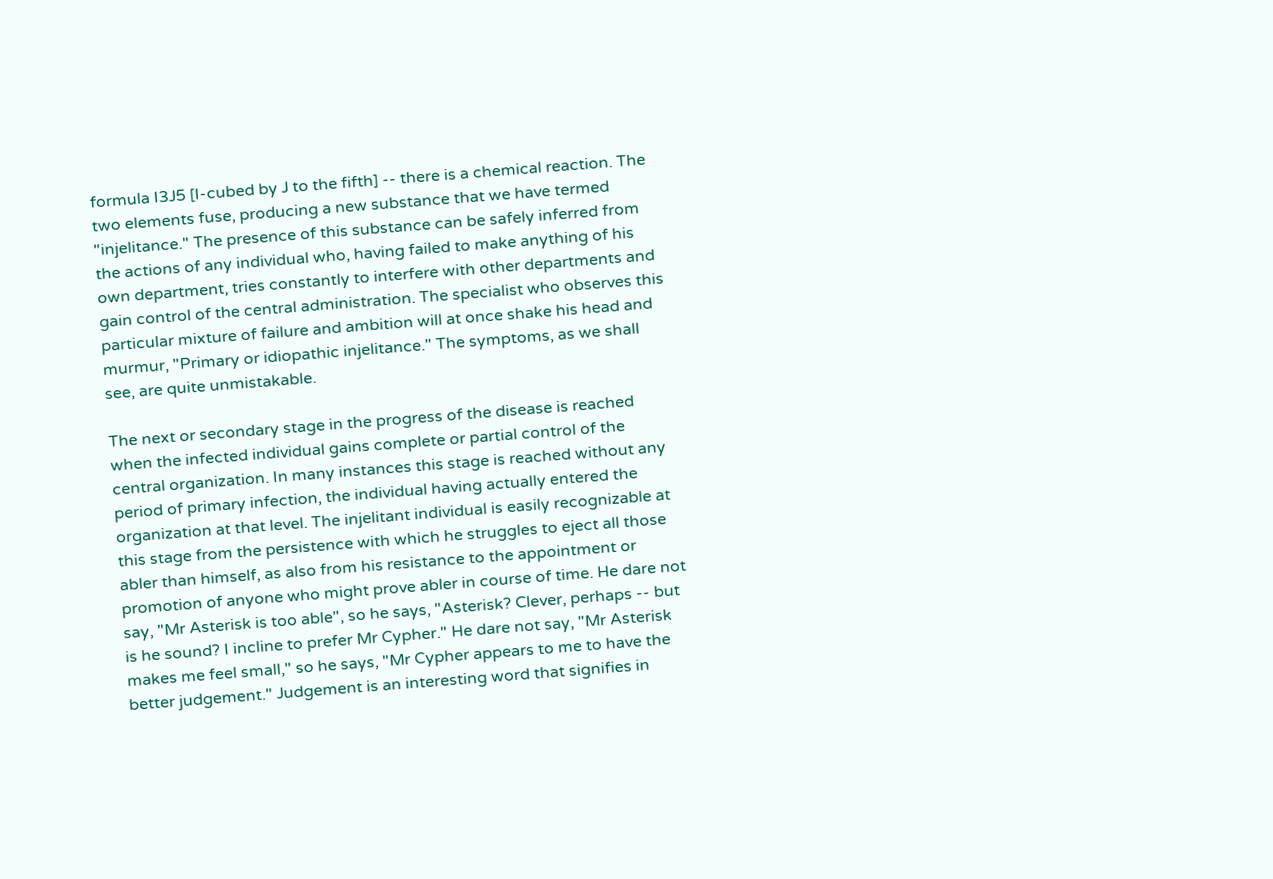formula I3J5 [I-cubed by J to the fifth] -- there is a chemical reaction. The two elements fuse, producing a new substance that we have termed "injelitance." The presence of this substance can be safely inferred from the actions of any individual who, having failed to make anything of his own department, tries constantly to interfere with other departments and gain control of the central administration. The specialist who observes this particular mixture of failure and ambition will at once shake his head and murmur, "Primary or idiopathic injelitance." The symptoms, as we shall see, are quite unmistakable.

The next or secondary stage in the progress of the disease is reached when the infected individual gains complete or partial control of the central organization. In many instances this stage is reached without any period of primary infection, the individual having actually entered the organization at that level. The injelitant individual is easily recognizable at this stage from the persistence with which he struggles to eject all those abler than himself, as also from his resistance to the appointment or promotion of anyone who might prove abler in course of time. He dare not say, "Mr Asterisk is too able", so he says, "Asterisk? Clever, perhaps -- but is he sound? I incline to prefer Mr Cypher." He dare not say, "Mr Asterisk makes me feel small," so he says, "Mr Cypher appears to me to have the better judgement." Judgement is an interesting word that signifies in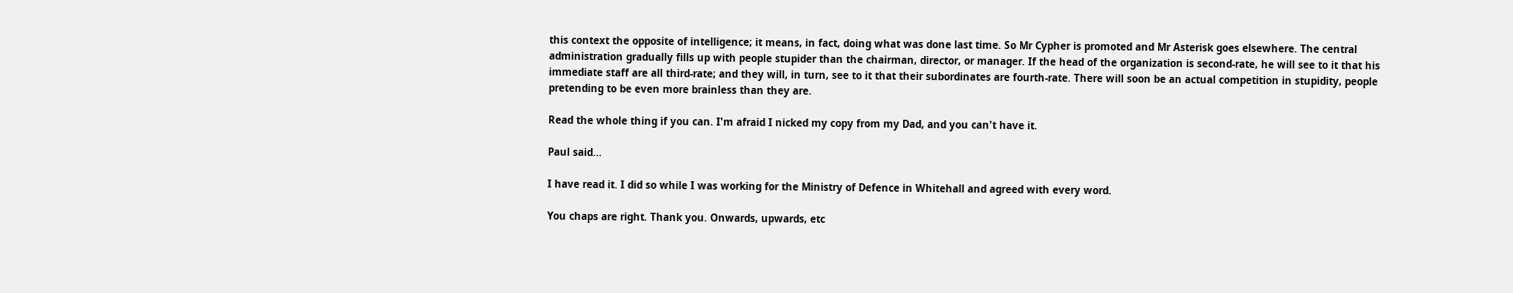this context the opposite of intelligence; it means, in fact, doing what was done last time. So Mr Cypher is promoted and Mr Asterisk goes elsewhere. The central administration gradually fills up with people stupider than the chairman, director, or manager. If the head of the organization is second-rate, he will see to it that his immediate staff are all third-rate; and they will, in turn, see to it that their subordinates are fourth-rate. There will soon be an actual competition in stupidity, people pretending to be even more brainless than they are.

Read the whole thing if you can. I'm afraid I nicked my copy from my Dad, and you can't have it.

Paul said...

I have read it. I did so while I was working for the Ministry of Defence in Whitehall and agreed with every word.

You chaps are right. Thank you. Onwards, upwards, etc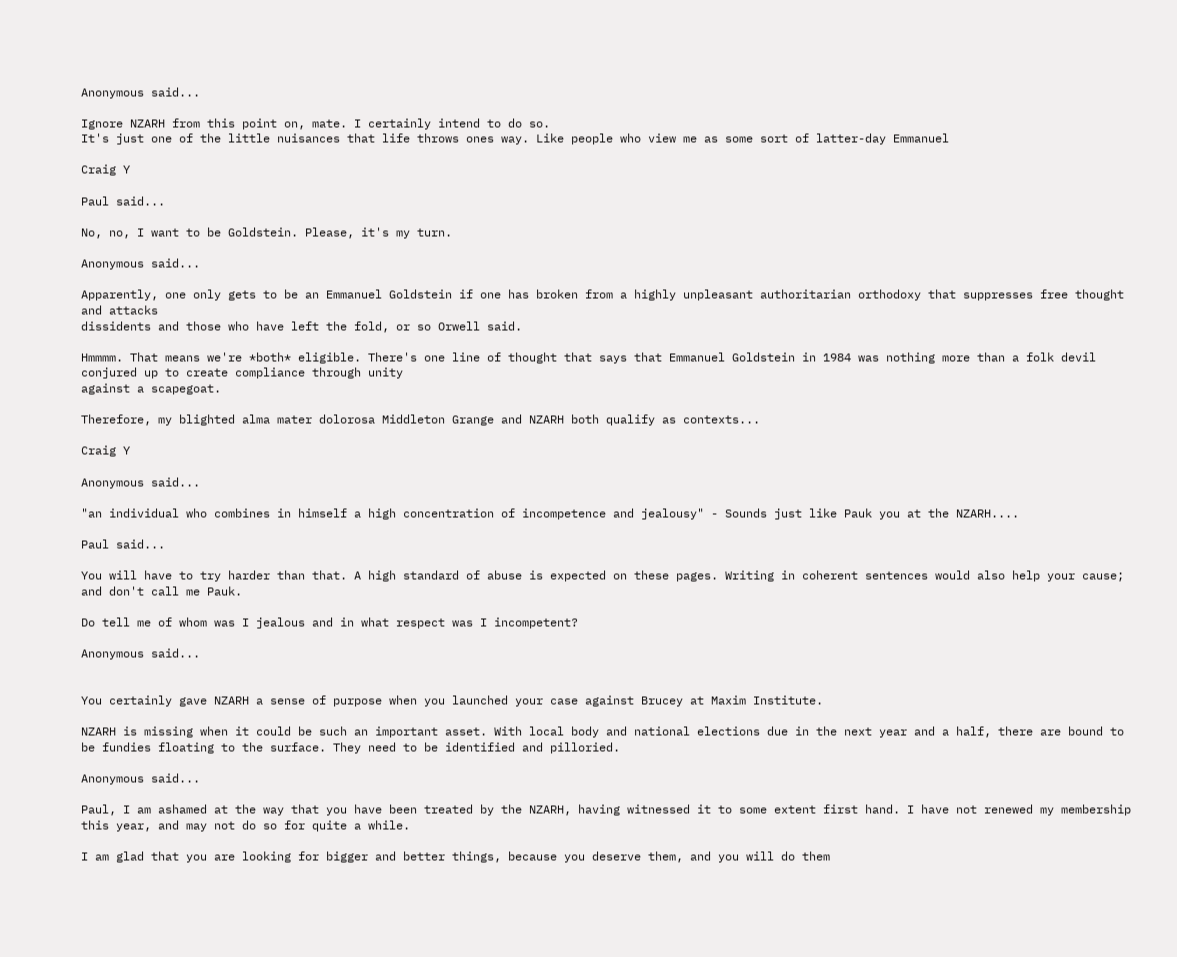Anonymous said...

Ignore NZARH from this point on, mate. I certainly intend to do so.
It's just one of the little nuisances that life throws ones way. Like people who view me as some sort of latter-day Emmanuel

Craig Y

Paul said...

No, no, I want to be Goldstein. Please, it's my turn.

Anonymous said...

Apparently, one only gets to be an Emmanuel Goldstein if one has broken from a highly unpleasant authoritarian orthodoxy that suppresses free thought and attacks
dissidents and those who have left the fold, or so Orwell said.

Hmmmm. That means we're *both* eligible. There's one line of thought that says that Emmanuel Goldstein in 1984 was nothing more than a folk devil conjured up to create compliance through unity
against a scapegoat.

Therefore, my blighted alma mater dolorosa Middleton Grange and NZARH both qualify as contexts...

Craig Y

Anonymous said...

"an individual who combines in himself a high concentration of incompetence and jealousy" - Sounds just like Pauk you at the NZARH....

Paul said...

You will have to try harder than that. A high standard of abuse is expected on these pages. Writing in coherent sentences would also help your cause; and don't call me Pauk.

Do tell me of whom was I jealous and in what respect was I incompetent?

Anonymous said...


You certainly gave NZARH a sense of purpose when you launched your case against Brucey at Maxim Institute.

NZARH is missing when it could be such an important asset. With local body and national elections due in the next year and a half, there are bound to be fundies floating to the surface. They need to be identified and pilloried.

Anonymous said...

Paul, I am ashamed at the way that you have been treated by the NZARH, having witnessed it to some extent first hand. I have not renewed my membership this year, and may not do so for quite a while.

I am glad that you are looking for bigger and better things, because you deserve them, and you will do them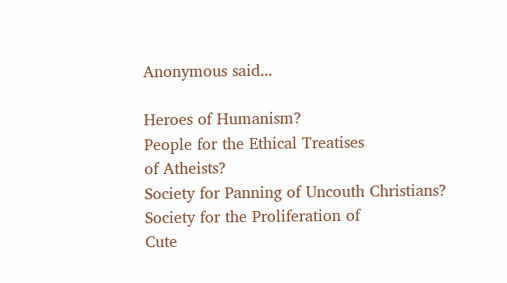Anonymous said...

Heroes of Humanism?
People for the Ethical Treatises
of Atheists?
Society for Panning of Uncouth Christians?
Society for the Proliferation of
Cute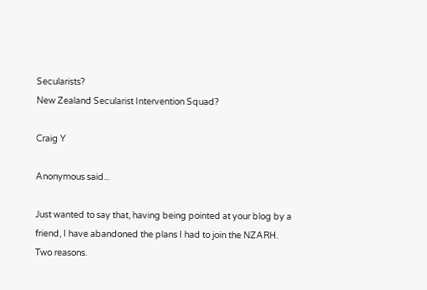Secularists?
New Zealand Secularist Intervention Squad?

Craig Y

Anonymous said...

Just wanted to say that, having being pointed at your blog by a friend, I have abandoned the plans I had to join the NZARH. Two reasons.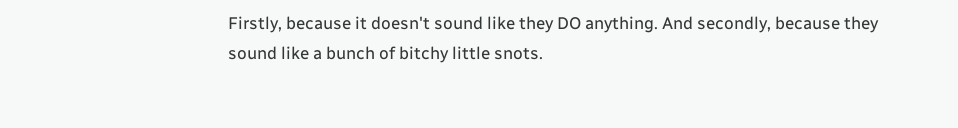Firstly, because it doesn't sound like they DO anything. And secondly, because they sound like a bunch of bitchy little snots.